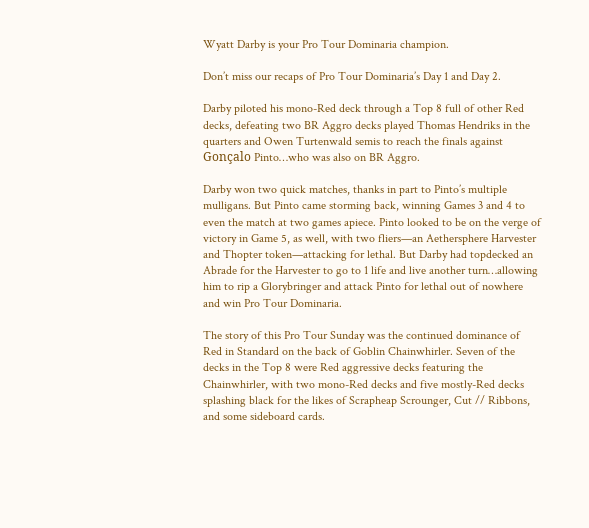Wyatt Darby is your Pro Tour Dominaria champion.

Don’t miss our recaps of Pro Tour Dominaria’s Day 1 and Day 2.

Darby piloted his mono-Red deck through a Top 8 full of other Red decks, defeating two BR Aggro decks played Thomas Hendriks in the quarters and Owen Turtenwald semis to reach the finals against Gonçalo Pinto…who was also on BR Aggro.

Darby won two quick matches, thanks in part to Pinto’s multiple mulligans. But Pinto came storming back, winning Games 3 and 4 to even the match at two games apiece. Pinto looked to be on the verge of victory in Game 5, as well, with two fliers—an Aethersphere Harvester and Thopter token—attacking for lethal. But Darby had topdecked an Abrade for the Harvester to go to 1 life and live another turn…allowing him to rip a Glorybringer and attack Pinto for lethal out of nowhere and win Pro Tour Dominaria.

The story of this Pro Tour Sunday was the continued dominance of Red in Standard on the back of Goblin Chainwhirler. Seven of the decks in the Top 8 were Red aggressive decks featuring the Chainwhirler, with two mono-Red decks and five mostly-Red decks splashing black for the likes of Scrapheap Scrounger, Cut // Ribbons, and some sideboard cards.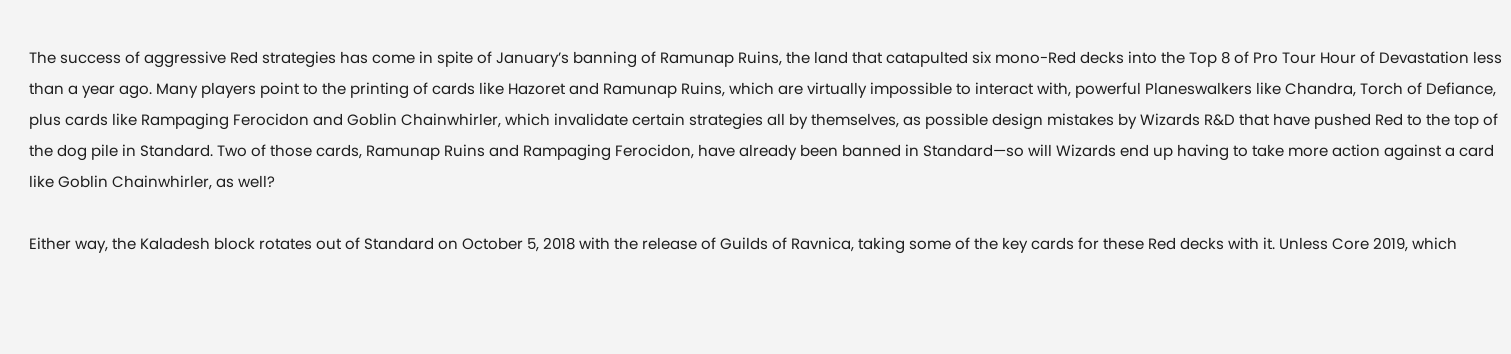The success of aggressive Red strategies has come in spite of January’s banning of Ramunap Ruins, the land that catapulted six mono-Red decks into the Top 8 of Pro Tour Hour of Devastation less than a year ago. Many players point to the printing of cards like Hazoret and Ramunap Ruins, which are virtually impossible to interact with, powerful Planeswalkers like Chandra, Torch of Defiance, plus cards like Rampaging Ferocidon and Goblin Chainwhirler, which invalidate certain strategies all by themselves, as possible design mistakes by Wizards R&D that have pushed Red to the top of the dog pile in Standard. Two of those cards, Ramunap Ruins and Rampaging Ferocidon, have already been banned in Standard—so will Wizards end up having to take more action against a card like Goblin Chainwhirler, as well?

Either way, the Kaladesh block rotates out of Standard on October 5, 2018 with the release of Guilds of Ravnica, taking some of the key cards for these Red decks with it. Unless Core 2019, which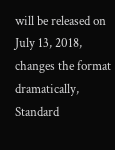will be released on July 13, 2018, changes the format dramatically, Standard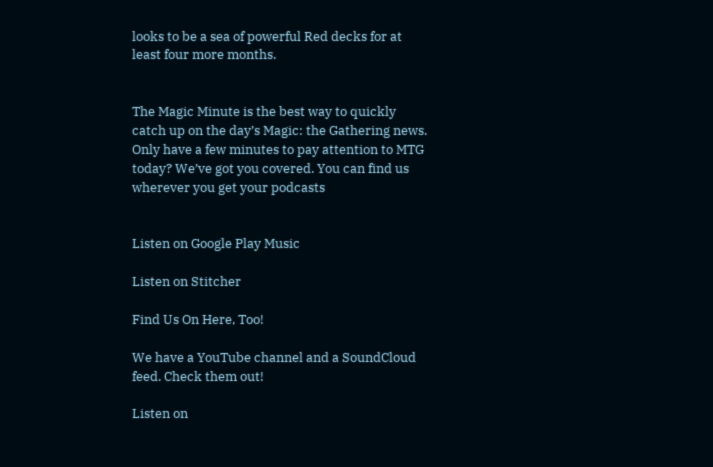looks to be a sea of powerful Red decks for at least four more months.


The Magic Minute is the best way to quickly catch up on the day’s Magic: the Gathering news. Only have a few minutes to pay attention to MTG today? We’ve got you covered. You can find us wherever you get your podcasts


Listen on Google Play Music

Listen on Stitcher

Find Us On Here, Too!

We have a YouTube channel and a SoundCloud feed. Check them out!

Listen on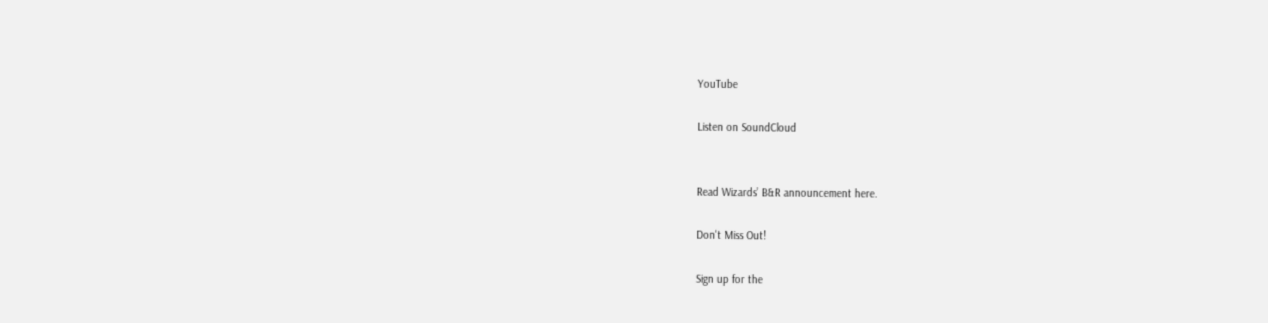YouTube

Listen on SoundCloud


Read Wizards’ B&R announcement here.

Don't Miss Out!

Sign up for the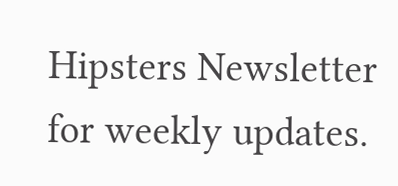Hipsters Newsletter for weekly updates.